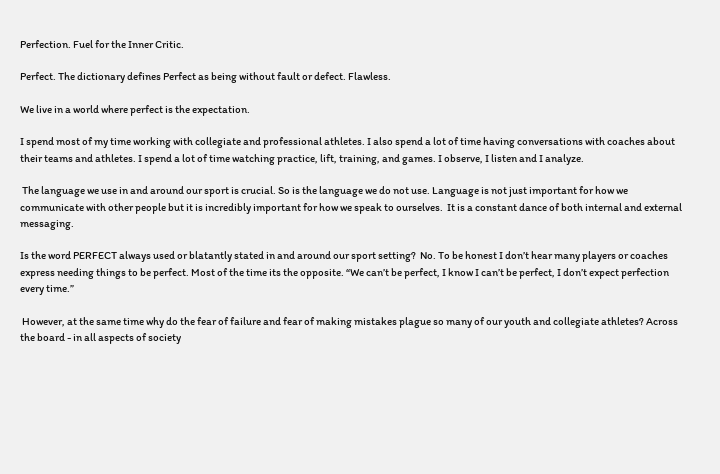Perfection. Fuel for the Inner Critic.

Perfect. The dictionary defines Perfect as being without fault or defect. Flawless.

We live in a world where perfect is the expectation.

I spend most of my time working with collegiate and professional athletes. I also spend a lot of time having conversations with coaches about their teams and athletes. I spend a lot of time watching practice, lift, training, and games. I observe, I listen and I analyze.

 The language we use in and around our sport is crucial. So is the language we do not use. Language is not just important for how we communicate with other people but it is incredibly important for how we speak to ourselves.  It is a constant dance of both internal and external messaging.

Is the word PERFECT always used or blatantly stated in and around our sport setting?  No. To be honest I don’t hear many players or coaches express needing things to be perfect. Most of the time its the opposite. “We can’t be perfect, I know I can’t be perfect, I don’t expect perfection every time.”

 However, at the same time why do the fear of failure and fear of making mistakes plague so many of our youth and collegiate athletes? Across the board - in all aspects of society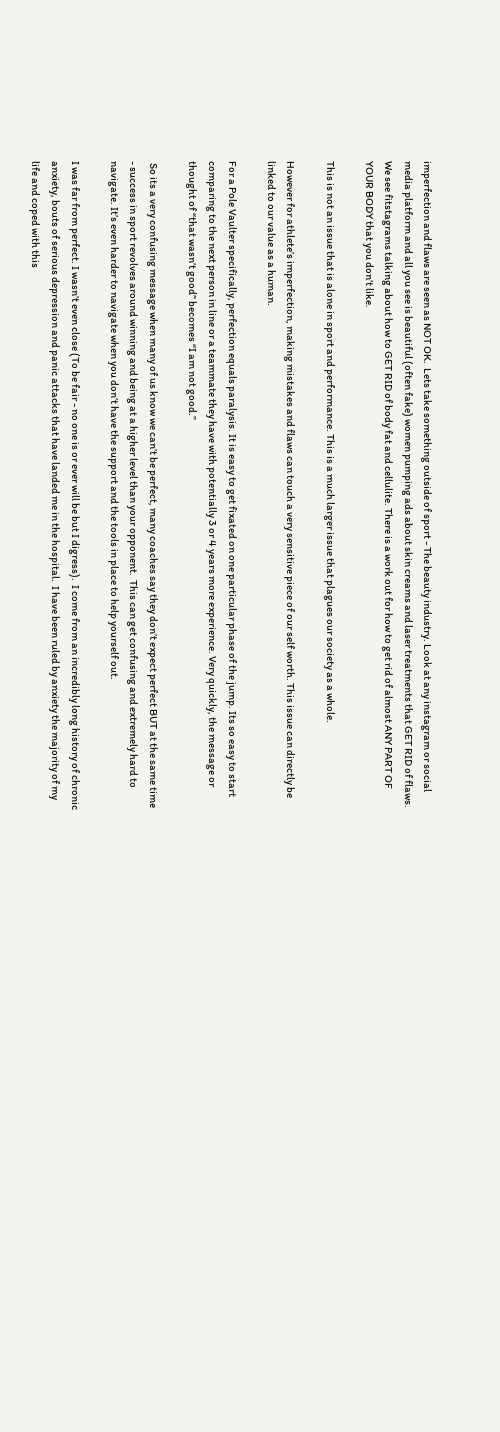imperfection and flaws are seen as NOT OK.  Lets take something outside of sport - The beauty industry. Look at any instagram or social media platform and all you see is beautiful (often fake) women pumping ads about skin creams and laser treatments that GET RID of flaws.  We see fitstagrams talking about how to GET RID of body fat and cellulite. There is a work out for how to get rid of almost ANY PART OF YOUR BODY that you don’t like.

This is not an issue that is alone in sport and performance. This is a much larger issue that plagues our society as a whole.

However for athlete’s imperfection, making mistakes and flaws can touch a very sensitive piece of our self worth. This issue can directly be linked to our value as a human.

For a Pole Vaulter specifically, perfection equals paralysis. It is easy to get fixated on one particular phase of the jump. Its so easy to start comparing to the next person in line or a teammate they have with potentially 3 or 4 years more experience. Very quickly, the message or thought of “that wasn’t good” becomes “I am not good.”

 So its a very confusing message when many of us know we can’t be perfect, many coaches say they don’t expect perfect BUT at the same time - success in sport revolves around winning and being at a higher level than your opponent.  This can get confusing and extremely hard to navigate. It’s even harder to navigate when you don’t have the support and the tools in place to help yourself out.

I was far from perfect. I wasn’t even close (To be fair - no one is or ever will be but I digress).  I come from an incredibly long history of chronic anxiety, bouts of serious depression and panic attacks that have landed me in the hospital.  I have been ruled by anxiety the majority of my life and coped with this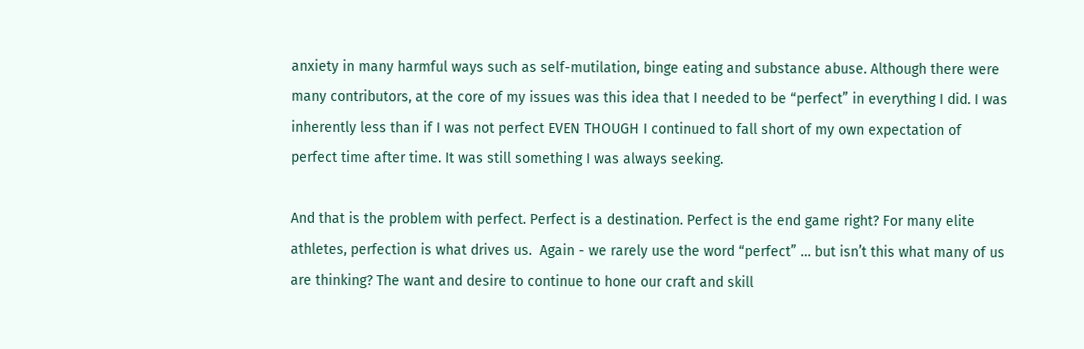anxiety in many harmful ways such as self-mutilation, binge eating and substance abuse. Although there were many contributors, at the core of my issues was this idea that I needed to be “perfect” in everything I did. I was inherently less than if I was not perfect EVEN THOUGH I continued to fall short of my own expectation of perfect time after time. It was still something I was always seeking.

And that is the problem with perfect. Perfect is a destination. Perfect is the end game right? For many elite athletes, perfection is what drives us.  Again - we rarely use the word “perfect” … but isn’t this what many of us are thinking? The want and desire to continue to hone our craft and skill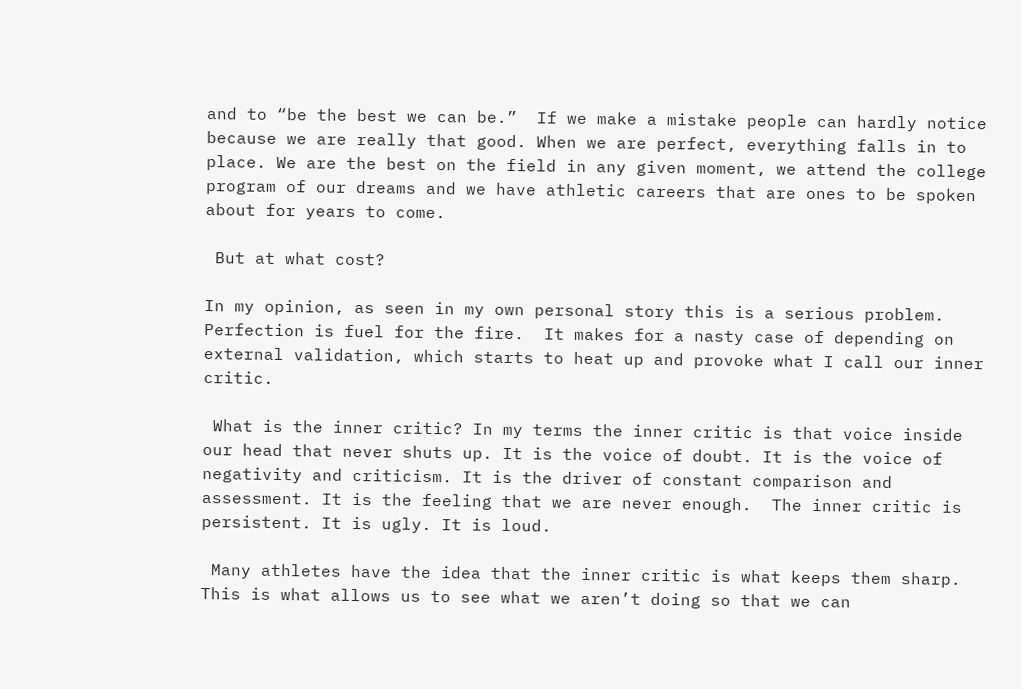and to “be the best we can be.”  If we make a mistake people can hardly notice because we are really that good. When we are perfect, everything falls in to place. We are the best on the field in any given moment, we attend the college program of our dreams and we have athletic careers that are ones to be spoken about for years to come.

 But at what cost?

In my opinion, as seen in my own personal story this is a serious problem. Perfection is fuel for the fire.  It makes for a nasty case of depending on external validation, which starts to heat up and provoke what I call our inner critic.

 What is the inner critic? In my terms the inner critic is that voice inside our head that never shuts up. It is the voice of doubt. It is the voice of negativity and criticism. It is the driver of constant comparison and assessment. It is the feeling that we are never enough.  The inner critic is persistent. It is ugly. It is loud.

 Many athletes have the idea that the inner critic is what keeps them sharp. This is what allows us to see what we aren’t doing so that we can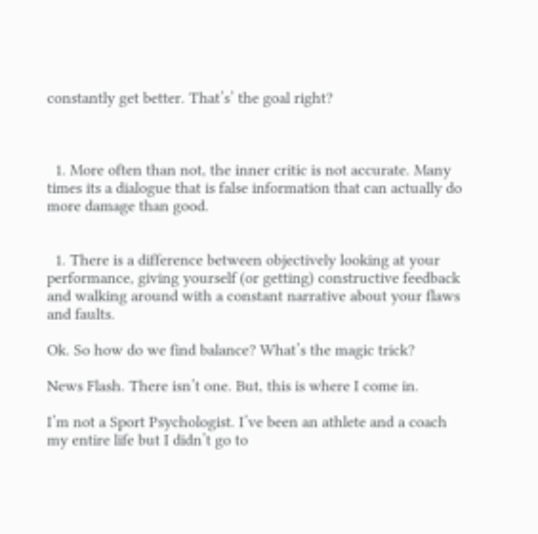constantly get better. That’s’ the goal right?



  1. More often than not, the inner critic is not accurate. Many times its a dialogue that is false information that can actually do more damage than good.


  1. There is a difference between objectively looking at your performance, giving yourself (or getting) constructive feedback and walking around with a constant narrative about your flaws and faults.

Ok. So how do we find balance? What’s the magic trick?

News Flash. There isn’t one. But, this is where I come in.

I’m not a Sport Psychologist. I’ve been an athlete and a coach my entire life but I didn’t go to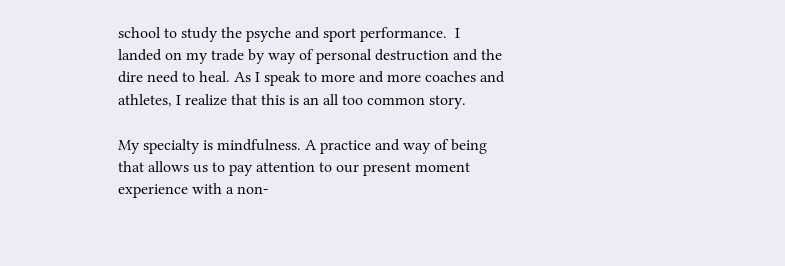school to study the psyche and sport performance.  I landed on my trade by way of personal destruction and the dire need to heal. As I speak to more and more coaches and athletes, I realize that this is an all too common story.

My specialty is mindfulness. A practice and way of being that allows us to pay attention to our present moment experience with a non-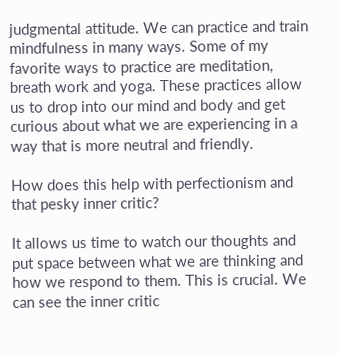judgmental attitude. We can practice and train mindfulness in many ways. Some of my favorite ways to practice are meditation, breath work and yoga. These practices allow us to drop into our mind and body and get curious about what we are experiencing in a way that is more neutral and friendly.

How does this help with perfectionism and that pesky inner critic?

It allows us time to watch our thoughts and put space between what we are thinking and how we respond to them. This is crucial. We can see the inner critic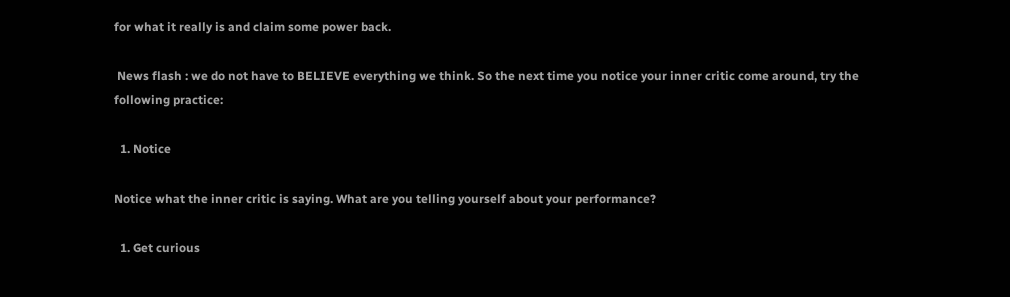for what it really is and claim some power back.

 News flash : we do not have to BELIEVE everything we think. So the next time you notice your inner critic come around, try the following practice:

  1. Notice

Notice what the inner critic is saying. What are you telling yourself about your performance?

  1. Get curious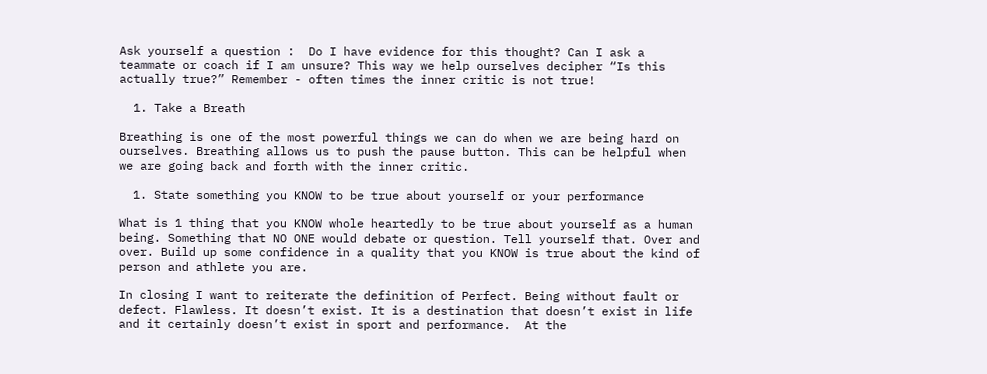Ask yourself a question :  Do I have evidence for this thought? Can I ask a teammate or coach if I am unsure? This way we help ourselves decipher “Is this actually true?” Remember - often times the inner critic is not true!

  1. Take a Breath

Breathing is one of the most powerful things we can do when we are being hard on ourselves. Breathing allows us to push the pause button. This can be helpful when we are going back and forth with the inner critic.

  1. State something you KNOW to be true about yourself or your performance

What is 1 thing that you KNOW whole heartedly to be true about yourself as a human being. Something that NO ONE would debate or question. Tell yourself that. Over and over. Build up some confidence in a quality that you KNOW is true about the kind of person and athlete you are.

In closing I want to reiterate the definition of Perfect. Being without fault or defect. Flawless. It doesn’t exist. It is a destination that doesn’t exist in life and it certainly doesn’t exist in sport and performance.  At the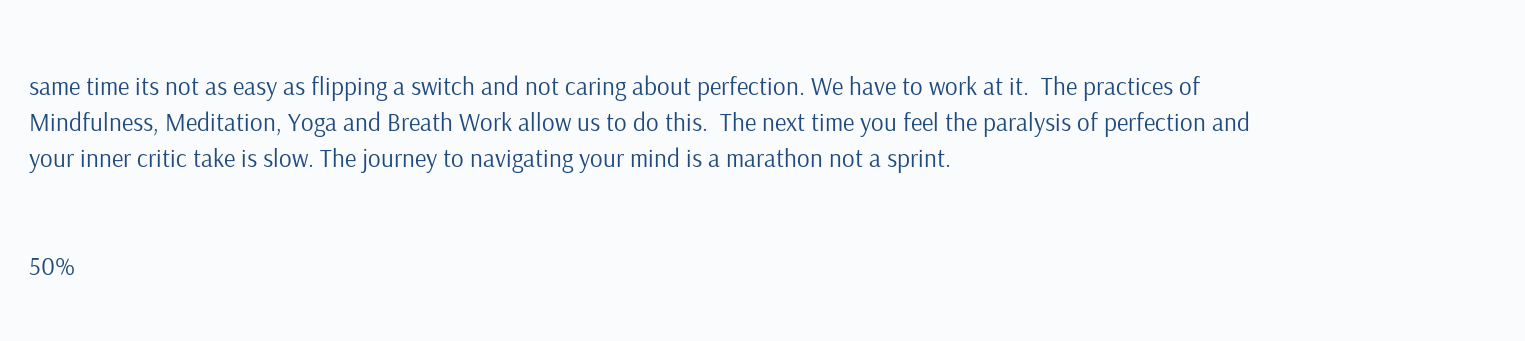same time its not as easy as flipping a switch and not caring about perfection. We have to work at it.  The practices of Mindfulness, Meditation, Yoga and Breath Work allow us to do this.  The next time you feel the paralysis of perfection and your inner critic take is slow. The journey to navigating your mind is a marathon not a sprint.


50%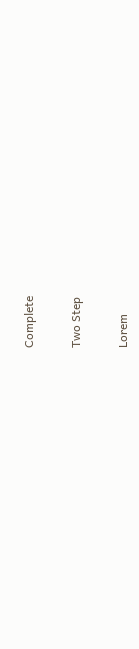Complete

Two Step

Lorem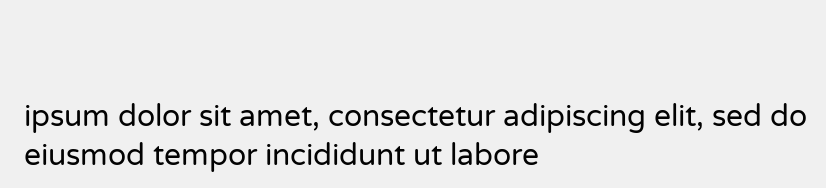ipsum dolor sit amet, consectetur adipiscing elit, sed do eiusmod tempor incididunt ut labore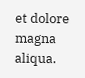et dolore magna aliqua.